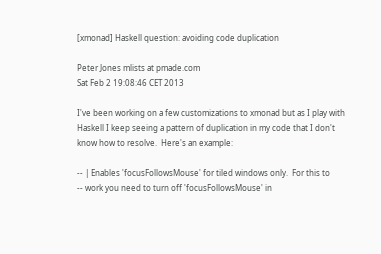[xmonad] Haskell question: avoiding code duplication

Peter Jones mlists at pmade.com
Sat Feb 2 19:08:46 CET 2013

I've been working on a few customizations to xmonad but as I play with
Haskell I keep seeing a pattern of duplication in my code that I don't
know how to resolve.  Here's an example:

-- | Enables 'focusFollowsMouse' for tiled windows only.  For this to
-- work you need to turn off 'focusFollowsMouse' in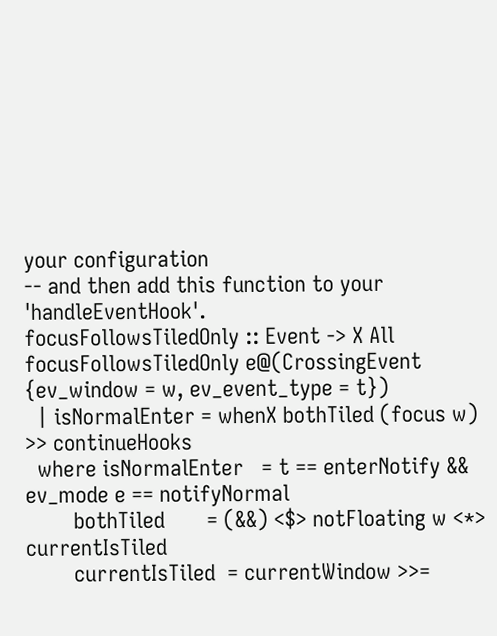your configuration
-- and then add this function to your 'handleEventHook'.
focusFollowsTiledOnly :: Event -> X All
focusFollowsTiledOnly e@(CrossingEvent {ev_window = w, ev_event_type = t})
  | isNormalEnter = whenX bothTiled (focus w) >> continueHooks
  where isNormalEnter   = t == enterNotify && ev_mode e == notifyNormal
        bothTiled       = (&&) <$> notFloating w <*> currentIsTiled
        currentIsTiled  = currentWindow >>=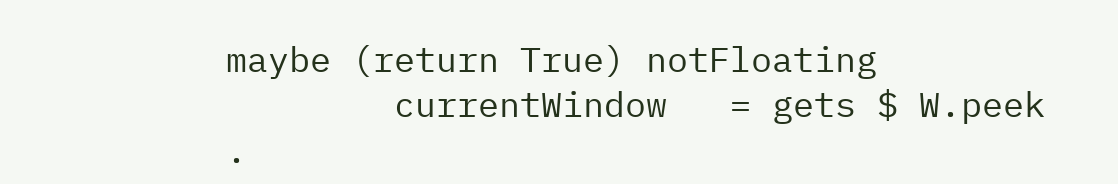maybe (return True) notFloating
        currentWindow   = gets $ W.peek .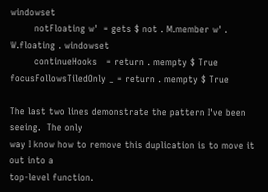windowset
        notFloating w'  = gets $ not . M.member w' . W.floating . windowset
        continueHooks   = return . mempty $ True
focusFollowsTiledOnly _ = return . mempty $ True

The last two lines demonstrate the pattern I've been seeing.  The only
way I know how to remove this duplication is to move it out into a
top-level function.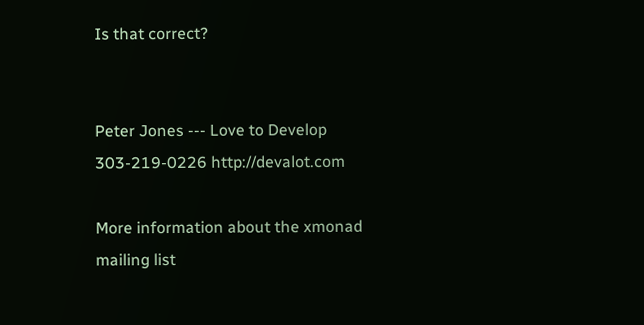Is that correct?


Peter Jones --- Love to Develop
303-219-0226 http://devalot.com

More information about the xmonad mailing list